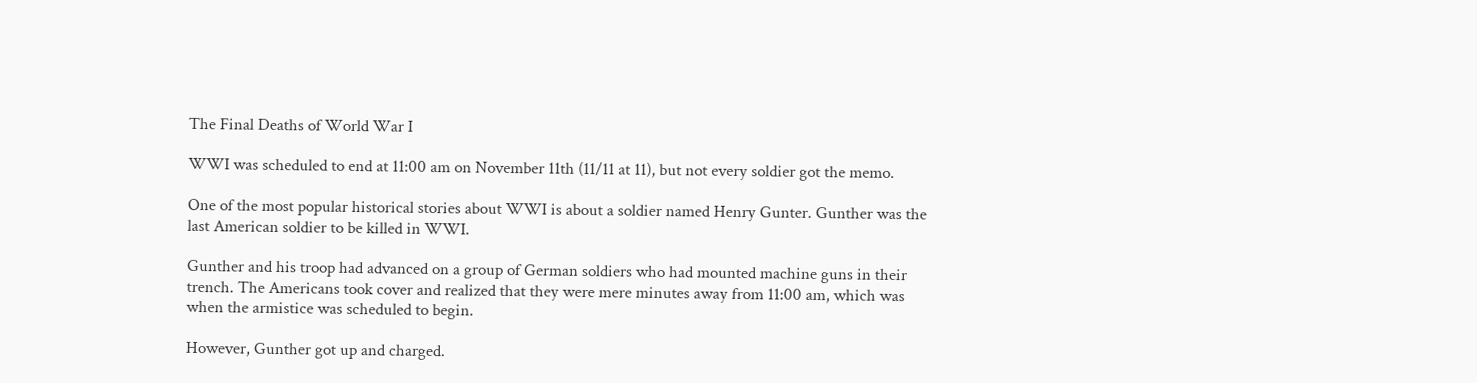The Final Deaths of World War I

WWI was scheduled to end at 11:00 am on November 11th (11/11 at 11), but not every soldier got the memo.

One of the most popular historical stories about WWI is about a soldier named Henry Gunter. Gunther was the last American soldier to be killed in WWI.

Gunther and his troop had advanced on a group of German soldiers who had mounted machine guns in their trench. The Americans took cover and realized that they were mere minutes away from 11:00 am, which was when the armistice was scheduled to begin.

However, Gunther got up and charged.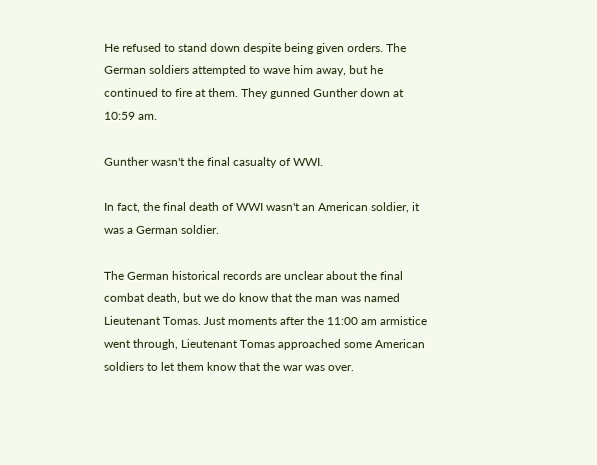He refused to stand down despite being given orders. The German soldiers attempted to wave him away, but he continued to fire at them. They gunned Gunther down at 10:59 am.

Gunther wasn't the final casualty of WWI.

In fact, the final death of WWI wasn't an American soldier, it was a German soldier.

The German historical records are unclear about the final combat death, but we do know that the man was named Lieutenant Tomas. Just moments after the 11:00 am armistice went through, Lieutenant Tomas approached some American soldiers to let them know that the war was over.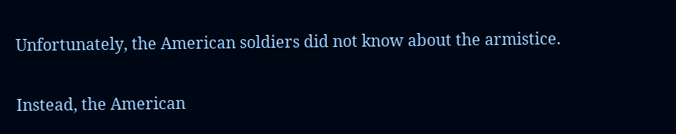Unfortunately, the American soldiers did not know about the armistice.

Instead, the American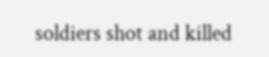soldiers shot and killed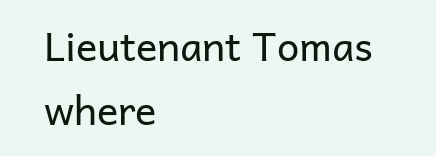Lieutenant Tomas where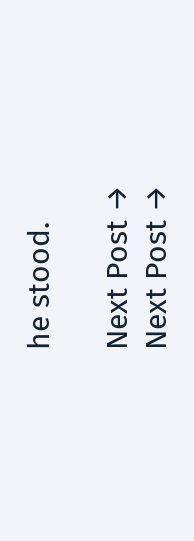he stood.

Next Post →
Next Post →